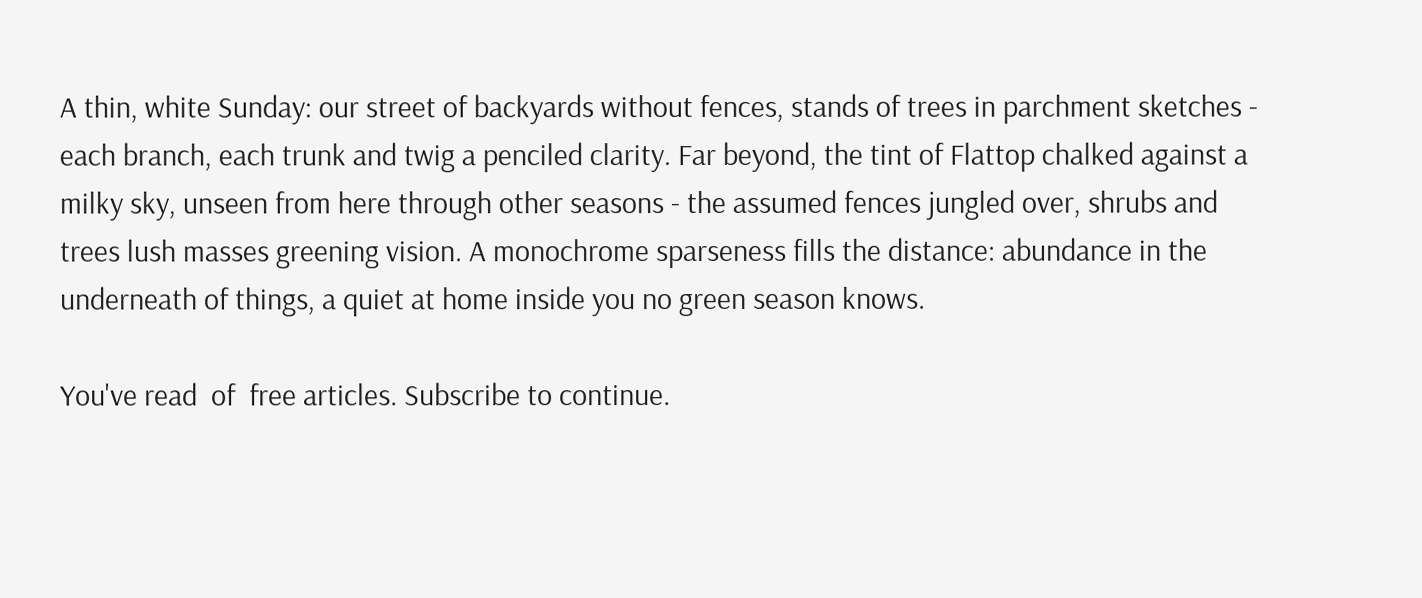A thin, white Sunday: our street of backyards without fences, stands of trees in parchment sketches - each branch, each trunk and twig a penciled clarity. Far beyond, the tint of Flattop chalked against a milky sky, unseen from here through other seasons - the assumed fences jungled over, shrubs and trees lush masses greening vision. A monochrome sparseness fills the distance: abundance in the underneath of things, a quiet at home inside you no green season knows.

You've read  of  free articles. Subscribe to continue.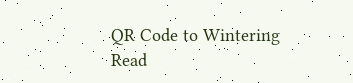QR Code to Wintering
Read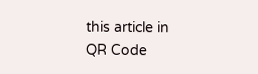this article in
QR Code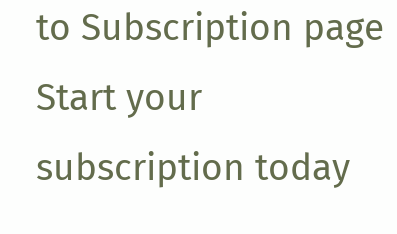to Subscription page
Start your subscription today